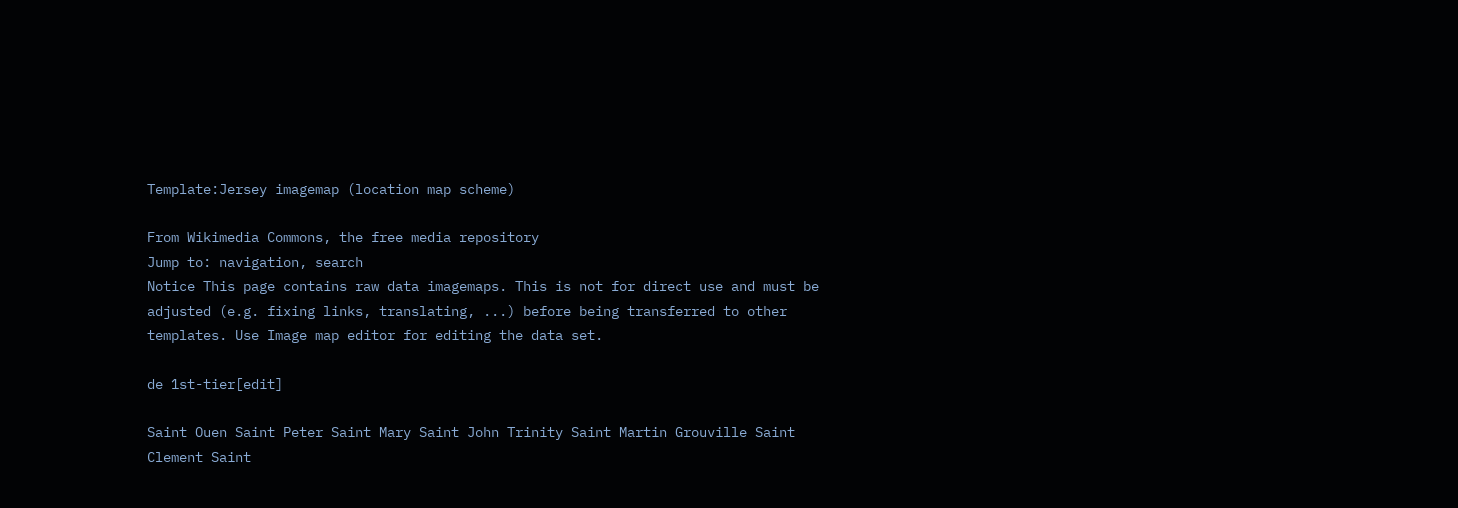Template:Jersey imagemap (location map scheme)

From Wikimedia Commons, the free media repository
Jump to: navigation, search
Notice This page contains raw data imagemaps. This is not for direct use and must be adjusted (e.g. fixing links, translating, ...) before being transferred to other templates. Use Image map editor for editing the data set.

de 1st-tier[edit]

Saint Ouen Saint Peter Saint Mary Saint John Trinity Saint Martin Grouville Saint Clement Saint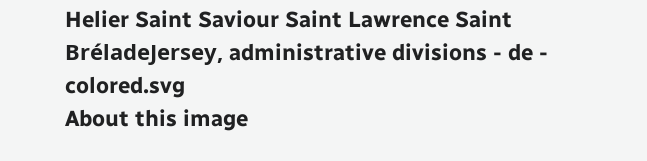Helier Saint Saviour Saint Lawrence Saint BréladeJersey, administrative divisions - de - colored.svg
About this image